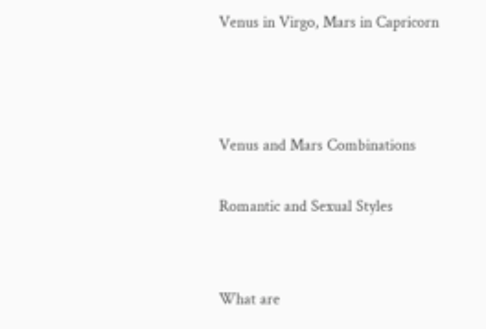Venus in Virgo, Mars in Capricorn



Venus and Mars Combinations

Romantic and Sexual Styles


What are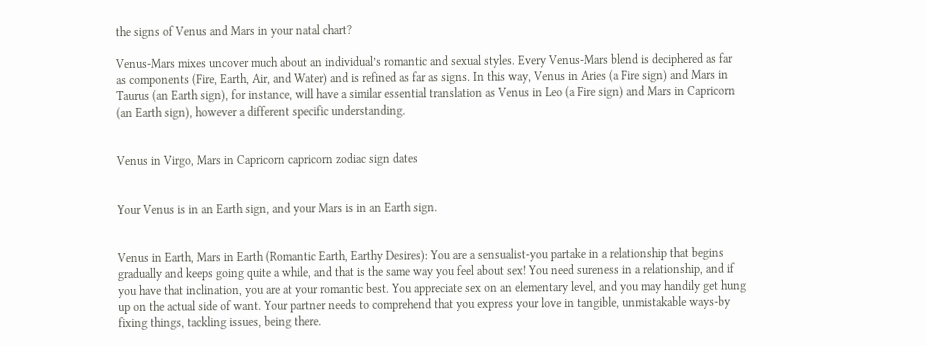the signs of Venus and Mars in your natal chart?

Venus-Mars mixes uncover much about an individual’s romantic and sexual styles. Every Venus-Mars blend is deciphered as far as components (Fire, Earth, Air, and Water) and is refined as far as signs. In this way, Venus in Aries (a Fire sign) and Mars in Taurus (an Earth sign), for instance, will have a similar essential translation as Venus in Leo (a Fire sign) and Mars in Capricorn (an Earth sign), however a different specific understanding.


Venus in Virgo, Mars in Capricorn capricorn zodiac sign dates


Your Venus is in an Earth sign, and your Mars is in an Earth sign.


Venus in Earth, Mars in Earth (Romantic Earth, Earthy Desires): You are a sensualist-you partake in a relationship that begins gradually and keeps going quite a while, and that is the same way you feel about sex! You need sureness in a relationship, and if you have that inclination, you are at your romantic best. You appreciate sex on an elementary level, and you may handily get hung up on the actual side of want. Your partner needs to comprehend that you express your love in tangible, unmistakable ways-by fixing things, tackling issues, being there.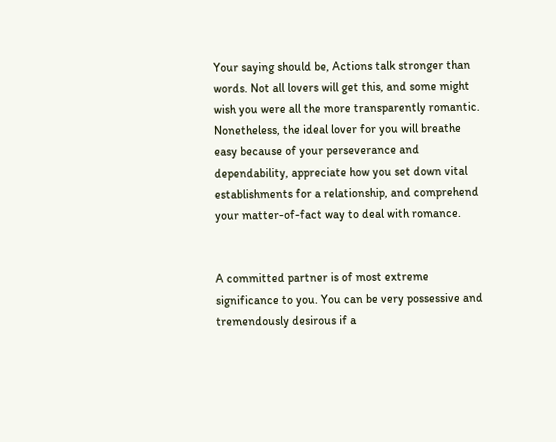Your saying should be, Actions talk stronger than words. Not all lovers will get this, and some might wish you were all the more transparently romantic. Nonetheless, the ideal lover for you will breathe easy because of your perseverance and dependability, appreciate how you set down vital establishments for a relationship, and comprehend your matter-of-fact way to deal with romance.


A committed partner is of most extreme significance to you. You can be very possessive and tremendously desirous if a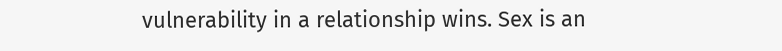vulnerability in a relationship wins. Sex is an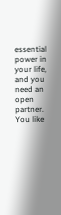essential power in your life, and you need an open partner. You like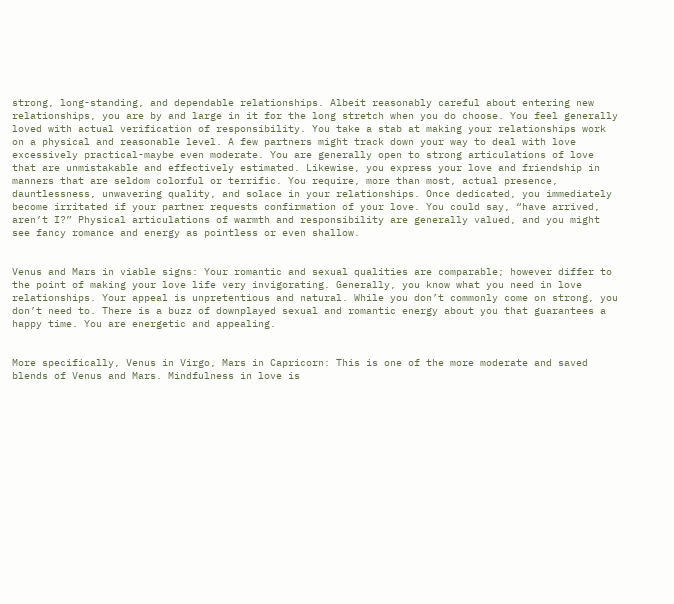strong, long-standing, and dependable relationships. Albeit reasonably careful about entering new relationships, you are by and large in it for the long stretch when you do choose. You feel generally loved with actual verification of responsibility. You take a stab at making your relationships work on a physical and reasonable level. A few partners might track down your way to deal with love excessively practical-maybe even moderate. You are generally open to strong articulations of love that are unmistakable and effectively estimated. Likewise, you express your love and friendship in manners that are seldom colorful or terrific. You require, more than most, actual presence, dauntlessness, unwavering quality, and solace in your relationships. Once dedicated, you immediately become irritated if your partner requests confirmation of your love. You could say, “have arrived, aren’t I?” Physical articulations of warmth and responsibility are generally valued, and you might see fancy romance and energy as pointless or even shallow.


Venus and Mars in viable signs: Your romantic and sexual qualities are comparable; however differ to the point of making your love life very invigorating. Generally, you know what you need in love relationships. Your appeal is unpretentious and natural. While you don’t commonly come on strong, you don’t need to. There is a buzz of downplayed sexual and romantic energy about you that guarantees a happy time. You are energetic and appealing.


More specifically, Venus in Virgo, Mars in Capricorn: This is one of the more moderate and saved blends of Venus and Mars. Mindfulness in love is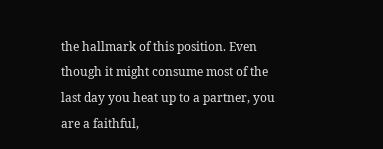the hallmark of this position. Even though it might consume most of the last day you heat up to a partner, you are a faithful,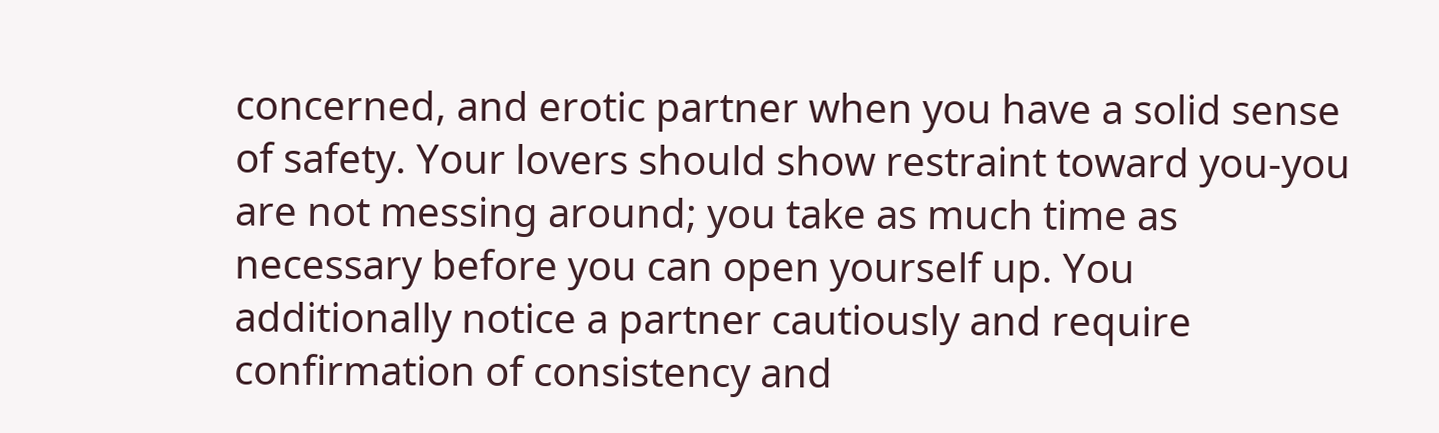concerned, and erotic partner when you have a solid sense of safety. Your lovers should show restraint toward you-you are not messing around; you take as much time as necessary before you can open yourself up. You additionally notice a partner cautiously and require confirmation of consistency and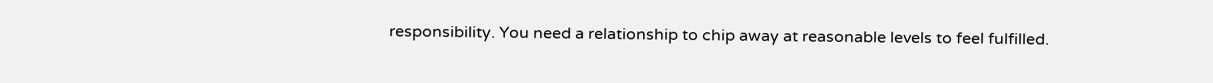responsibility. You need a relationship to chip away at reasonable levels to feel fulfilled.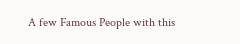A few Famous People with this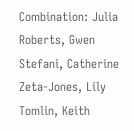Combination: Julia Roberts, Gwen Stefani, Catherine Zeta-Jones, Lily Tomlin, Keith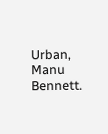Urban, Manu Bennett.